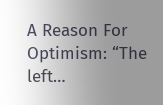A Reason For Optimism: “The left…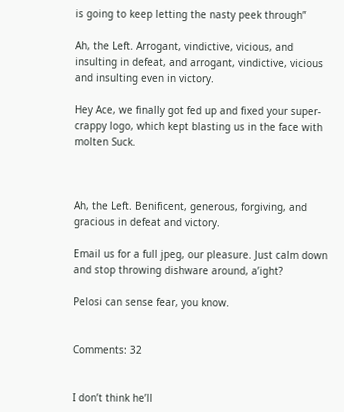is going to keep letting the nasty peek through”

Ah, the Left. Arrogant, vindictive, vicious, and insulting in defeat, and arrogant, vindictive, vicious and insulting even in victory.

Hey Ace, we finally got fed up and fixed your super-crappy logo, which kept blasting us in the face with molten Suck.



Ah, the Left. Benificent, generous, forgiving, and gracious in defeat and victory.

Email us for a full jpeg, our pleasure. Just calm down and stop throwing dishware around, a’ight?

Pelosi can sense fear, you know.


Comments: 32


I don’t think he’ll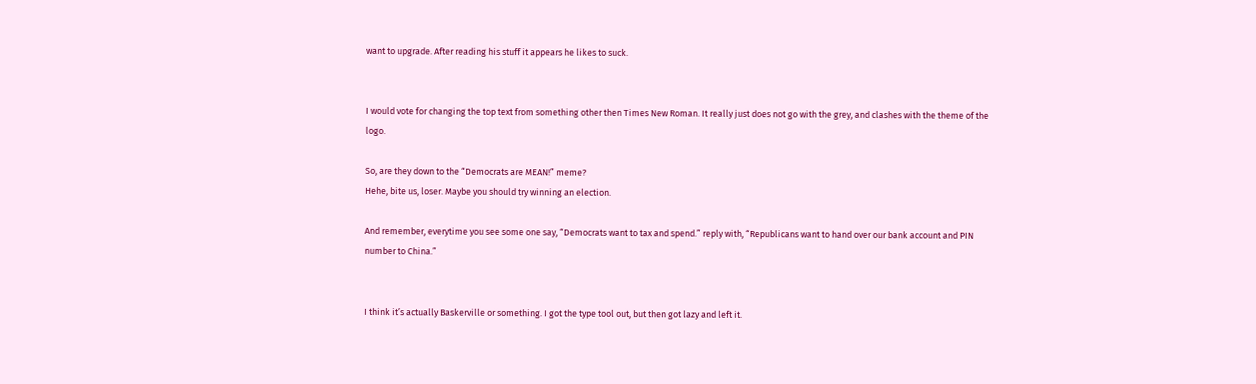want to upgrade. After reading his stuff it appears he likes to suck.


I would vote for changing the top text from something other then Times New Roman. It really just does not go with the grey, and clashes with the theme of the logo.

So, are they down to the “Democrats are MEAN!” meme?
Hehe, bite us, loser. Maybe you should try winning an election.

And remember, everytime you see some one say, “Democrats want to tax and spend.” reply with, “Republicans want to hand over our bank account and PIN number to China.”


I think it’s actually Baskerville or something. I got the type tool out, but then got lazy and left it.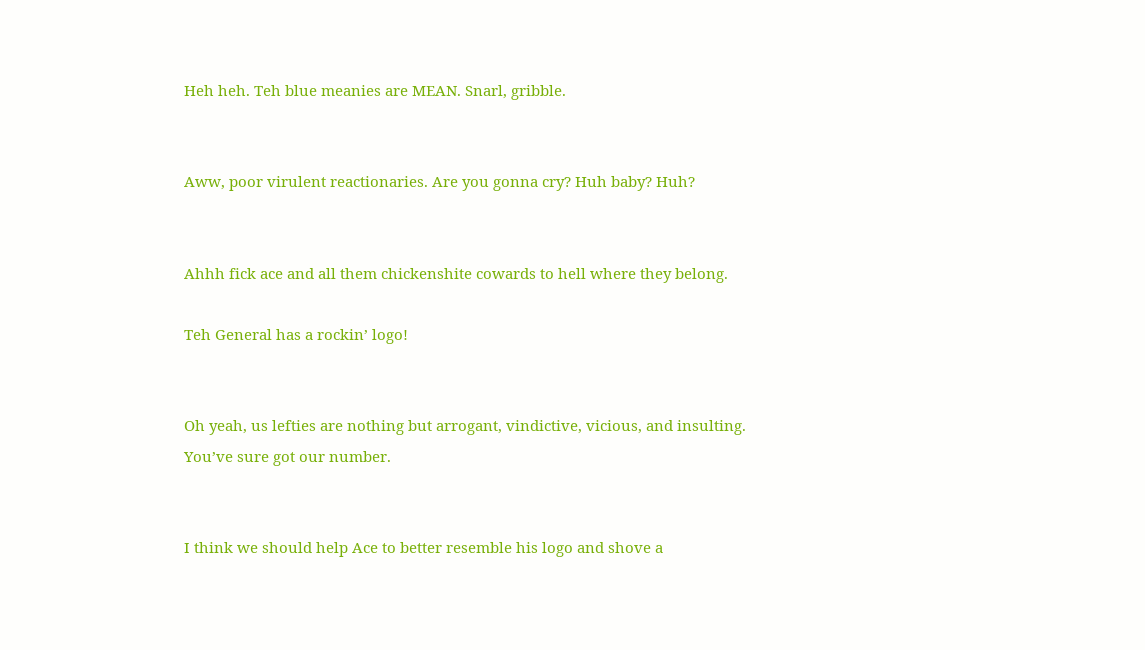Heh heh. Teh blue meanies are MEAN. Snarl, gribble.


Aww, poor virulent reactionaries. Are you gonna cry? Huh baby? Huh?


Ahhh fick ace and all them chickenshite cowards to hell where they belong.

Teh General has a rockin’ logo!


Oh yeah, us lefties are nothing but arrogant, vindictive, vicious, and insulting. You’ve sure got our number.


I think we should help Ace to better resemble his logo and shove a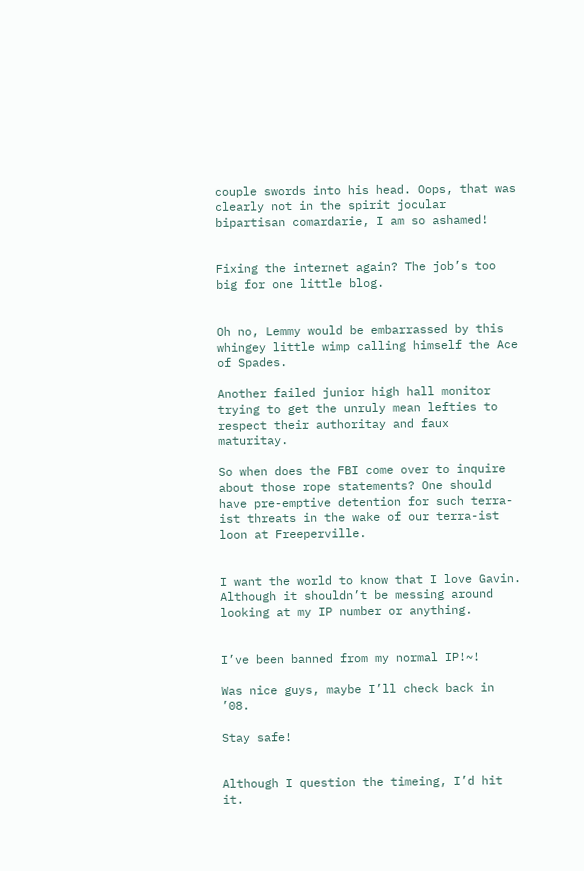couple swords into his head. Oops, that was clearly not in the spirit jocular bipartisan comardarie, I am so ashamed!


Fixing the internet again? The job’s too big for one little blog.


Oh no, Lemmy would be embarrassed by this whingey little wimp calling himself the Ace of Spades.

Another failed junior high hall monitor trying to get the unruly mean lefties to respect their authoritay and faux maturitay.

So when does the FBI come over to inquire about those rope statements? One should have pre-emptive detention for such terra-ist threats in the wake of our terra-ist loon at Freeperville.


I want the world to know that I love Gavin. Although it shouldn’t be messing around looking at my IP number or anything.


I’ve been banned from my normal IP!~!

Was nice guys, maybe I’ll check back in ’08.

Stay safe!


Although I question the timeing, I’d hit it.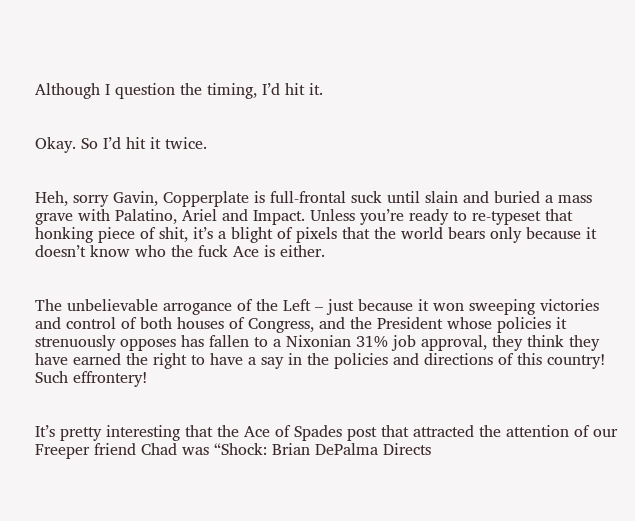Although I question the timing, I’d hit it.


Okay. So I’d hit it twice.


Heh, sorry Gavin, Copperplate is full-frontal suck until slain and buried a mass grave with Palatino, Ariel and Impact. Unless you’re ready to re-typeset that honking piece of shit, it’s a blight of pixels that the world bears only because it doesn’t know who the fuck Ace is either.


The unbelievable arrogance of the Left – just because it won sweeping victories and control of both houses of Congress, and the President whose policies it strenuously opposes has fallen to a Nixonian 31% job approval, they think they have earned the right to have a say in the policies and directions of this country! Such effrontery!


It’s pretty interesting that the Ace of Spades post that attracted the attention of our Freeper friend Chad was “Shock: Brian DePalma Directs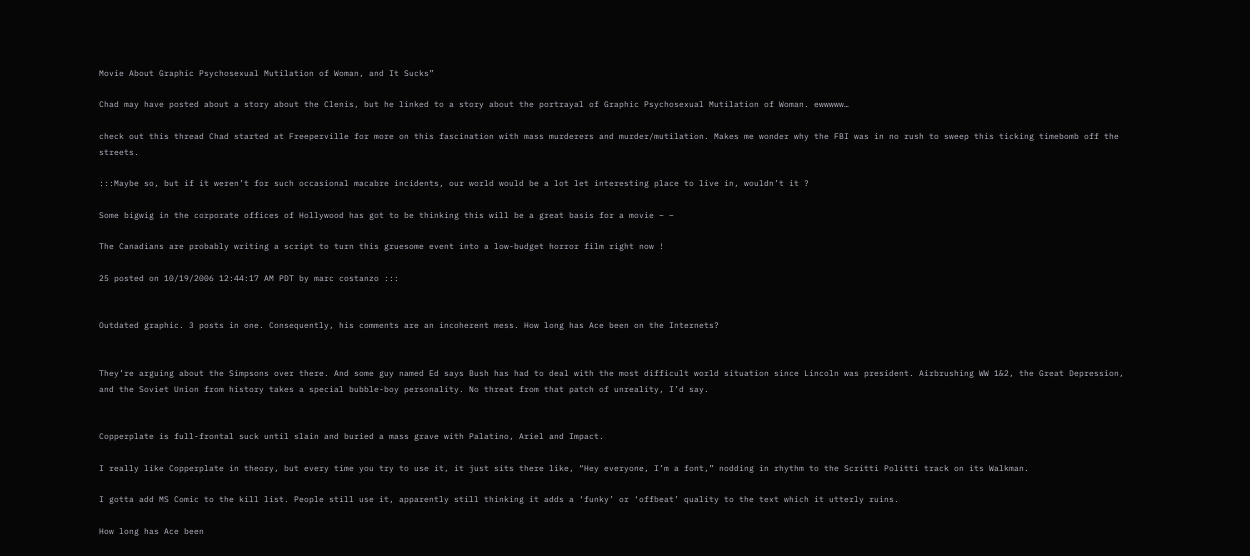Movie About Graphic Psychosexual Mutilation of Woman, and It Sucks”

Chad may have posted about a story about the Clenis, but he linked to a story about the portrayal of Graphic Psychosexual Mutilation of Woman. ewwwww…

check out this thread Chad started at Freeperville for more on this fascination with mass murderers and murder/mutilation. Makes me wonder why the FBI was in no rush to sweep this ticking timebomb off the streets.

:::Maybe so, but if it weren’t for such occasional macabre incidents, our world would be a lot let interesting place to live in, wouldn’t it ?

Some bigwig in the corporate offices of Hollywood has got to be thinking this will be a great basis for a movie – –

The Canadians are probably writing a script to turn this gruesome event into a low-budget horror film right now !

25 posted on 10/19/2006 12:44:17 AM PDT by marc costanzo :::


Outdated graphic. 3 posts in one. Consequently, his comments are an incoherent mess. How long has Ace been on the Internets?


They’re arguing about the Simpsons over there. And some guy named Ed says Bush has had to deal with the most difficult world situation since Lincoln was president. Airbrushing WW 1&2, the Great Depression, and the Soviet Union from history takes a special bubble-boy personality. No threat from that patch of unreality, I’d say.


Copperplate is full-frontal suck until slain and buried a mass grave with Palatino, Ariel and Impact.

I really like Copperplate in theory, but every time you try to use it, it just sits there like, “Hey everyone, I’m a font,” nodding in rhythm to the Scritti Politti track on its Walkman.

I gotta add MS Comic to the kill list. People still use it, apparently still thinking it adds a ‘funky’ or ‘offbeat’ quality to the text which it utterly ruins.

How long has Ace been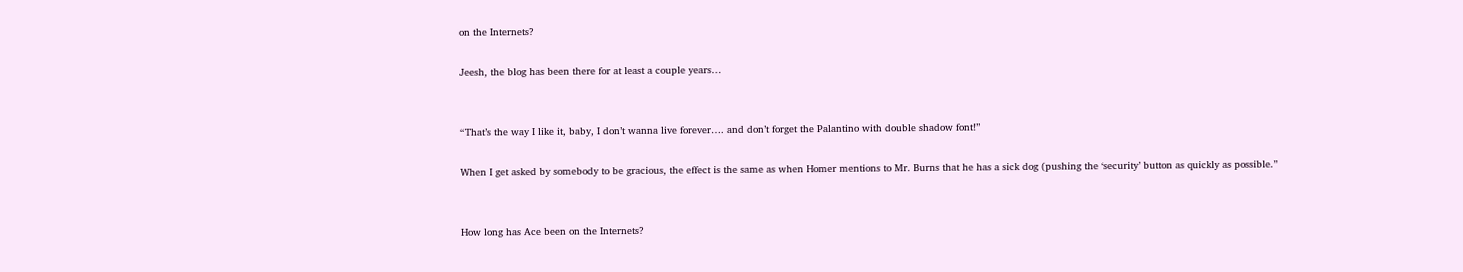on the Internets?

Jeesh, the blog has been there for at least a couple years…


“That’s the way I like it, baby, I don’t wanna live forever…. and don’t forget the Palantino with double shadow font!”

When I get asked by somebody to be gracious, the effect is the same as when Homer mentions to Mr. Burns that he has a sick dog (pushing the ‘security’ button as quickly as possible.”


How long has Ace been on the Internets?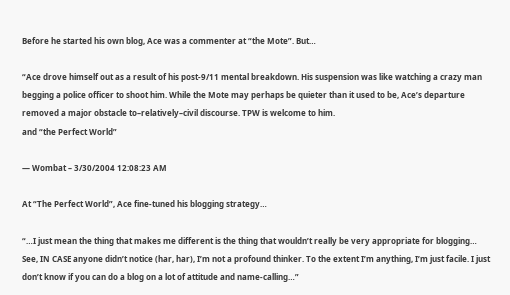Before he started his own blog, Ace was a commenter at “the Mote”. But…

“Ace drove himself out as a result of his post-9/11 mental breakdown. His suspension was like watching a crazy man begging a police officer to shoot him. While the Mote may perhaps be quieter than it used to be, Ace’s departure removed a major obstacle to–relatively–civil discourse. TPW is welcome to him.
and “the Perfect World”

— Wombat – 3/30/2004 12:08:23 AM

At “The Perfect World”, Ace fine-tuned his blogging strategy…

“…I just mean the thing that makes me different is the thing that wouldn’t really be very appropriate for blogging…
See, IN CASE anyone didn’t notice (har, har), I’m not a profound thinker. To the extent I’m anything, I’m just facile. I just don’t know if you can do a blog on a lot of attitude and name-calling…”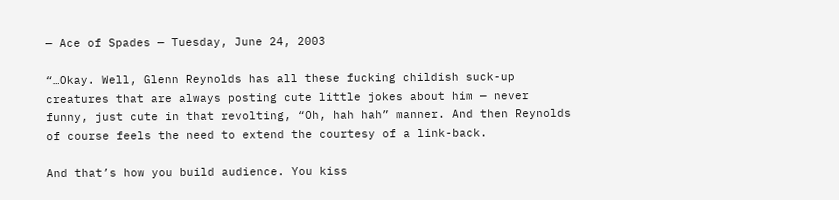— Ace of Spades — Tuesday, June 24, 2003

“…Okay. Well, Glenn Reynolds has all these fucking childish suck-up creatures that are always posting cute little jokes about him — never funny, just cute in that revolting, “Oh, hah hah” manner. And then Reynolds of course feels the need to extend the courtesy of a link-back.

And that’s how you build audience. You kiss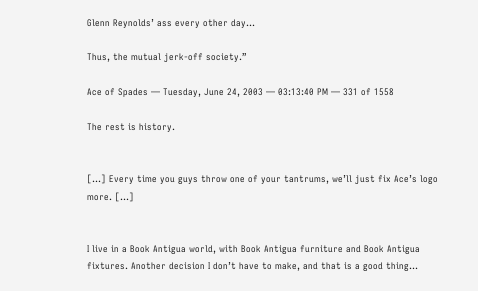Glenn Reynolds’ ass every other day…

Thus, the mutual jerk-off society.”

Ace of Spades — Tuesday, June 24, 2003 — 03:13:40 PM — 331 of 1558

The rest is history.


[…] Every time you guys throw one of your tantrums, we’ll just fix Ace’s logo more. […]


I live in a Book Antigua world, with Book Antigua furniture and Book Antigua fixtures. Another decision I don’t have to make, and that is a good thing…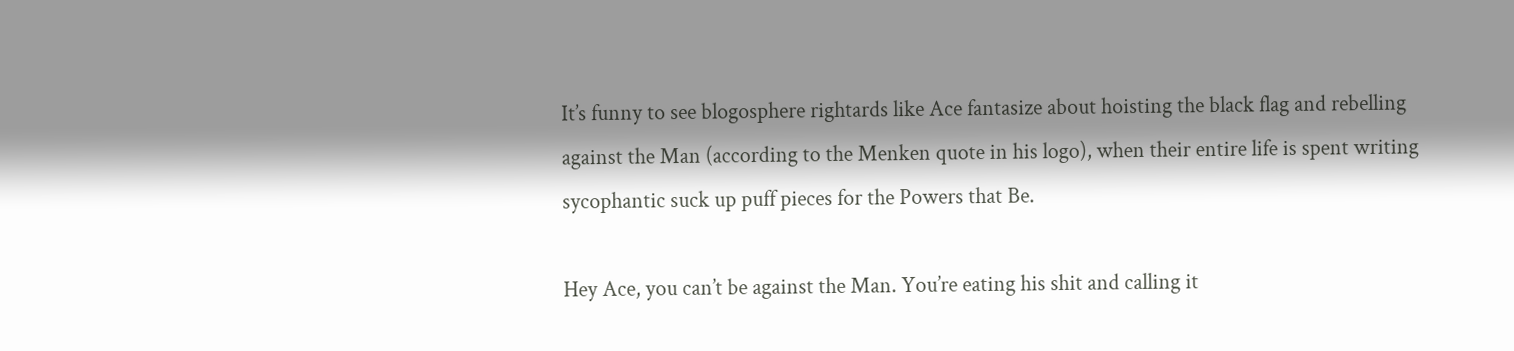It’s funny to see blogosphere rightards like Ace fantasize about hoisting the black flag and rebelling against the Man (according to the Menken quote in his logo), when their entire life is spent writing sycophantic suck up puff pieces for the Powers that Be.

Hey Ace, you can’t be against the Man. You’re eating his shit and calling it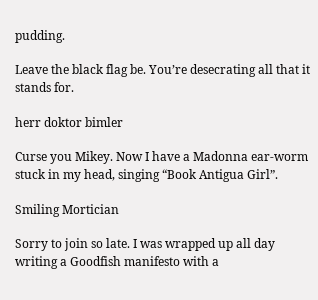pudding.

Leave the black flag be. You’re desecrating all that it stands for.

herr doktor bimler

Curse you Mikey. Now I have a Madonna ear-worm stuck in my head, singing “Book Antigua Girl”.

Smiling Mortician

Sorry to join so late. I was wrapped up all day writing a Goodfish manifesto with a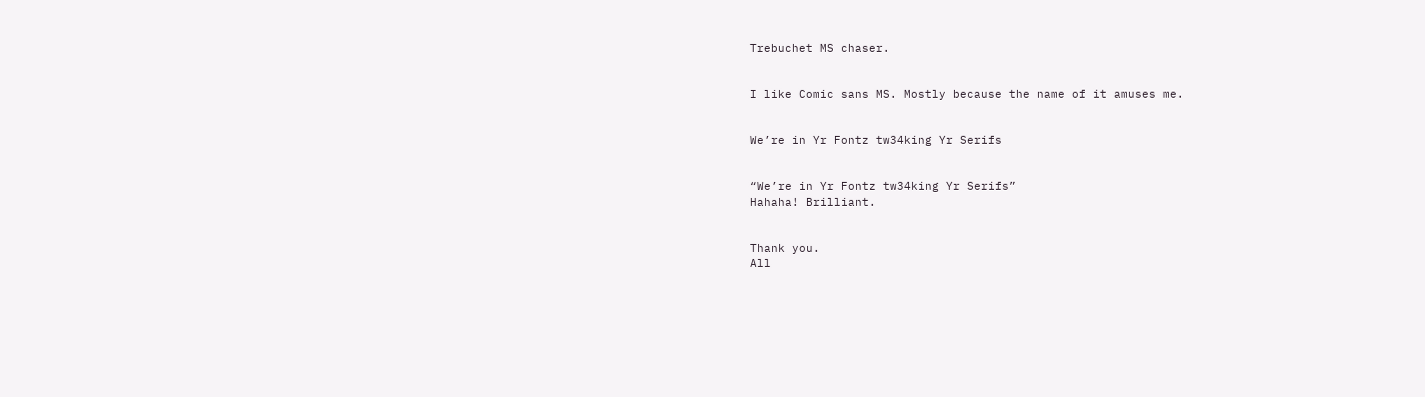Trebuchet MS chaser.


I like Comic sans MS. Mostly because the name of it amuses me.


We’re in Yr Fontz tw34king Yr Serifs


“We’re in Yr Fontz tw34king Yr Serifs”
Hahaha! Brilliant.


Thank you.
All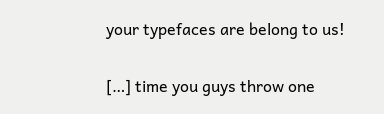your typefaces are belong to us!


[…] time you guys throw one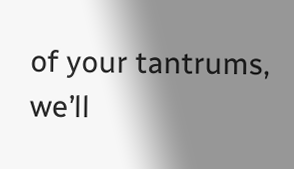of your tantrums, we’ll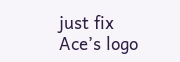just fix Ace’s logo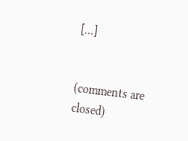[…]


(comments are closed)